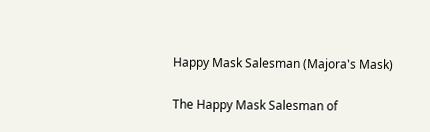Happy Mask Salesman (Majora's Mask)

The Happy Mask Salesman of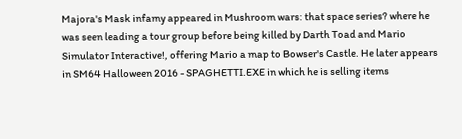Majora's Mask infamy appeared in Mushroom wars: that space series? where he was seen leading a tour group before being killed by Darth Toad and Mario Simulator Interactive!, offering Mario a map to Bowser's Castle. He later appears in SM64 Halloween 2016 - SPAGHETTI.EXE in which he is selling items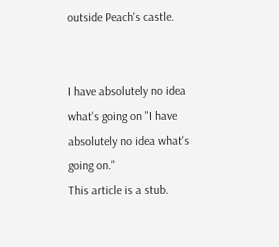outside Peach's castle.


I have absolutely no idea what's going on "I have absolutely no idea what's going on."
This article is a stub.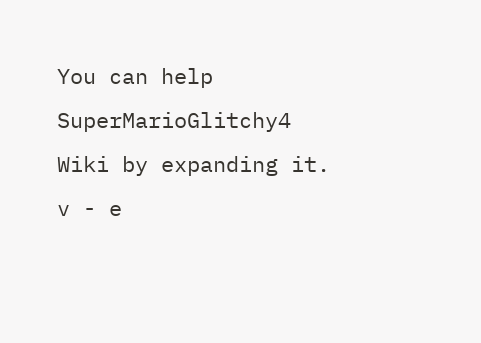You can help SuperMarioGlitchy4 Wiki by expanding it.
v - e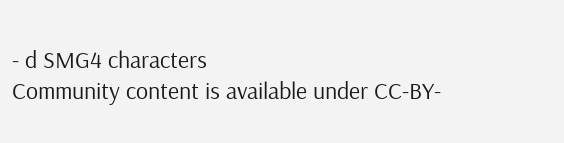- d SMG4 characters
Community content is available under CC-BY-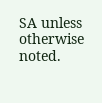SA unless otherwise noted.